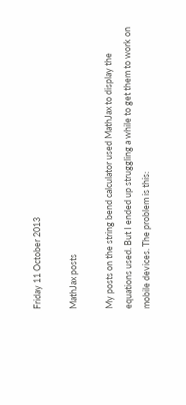Friday 11 October 2013

MathJax posts

My posts on the string bend calculator used MathJax to display the equations used. But I ended up struggling a while to get them to work on mobile devices. The problem is this: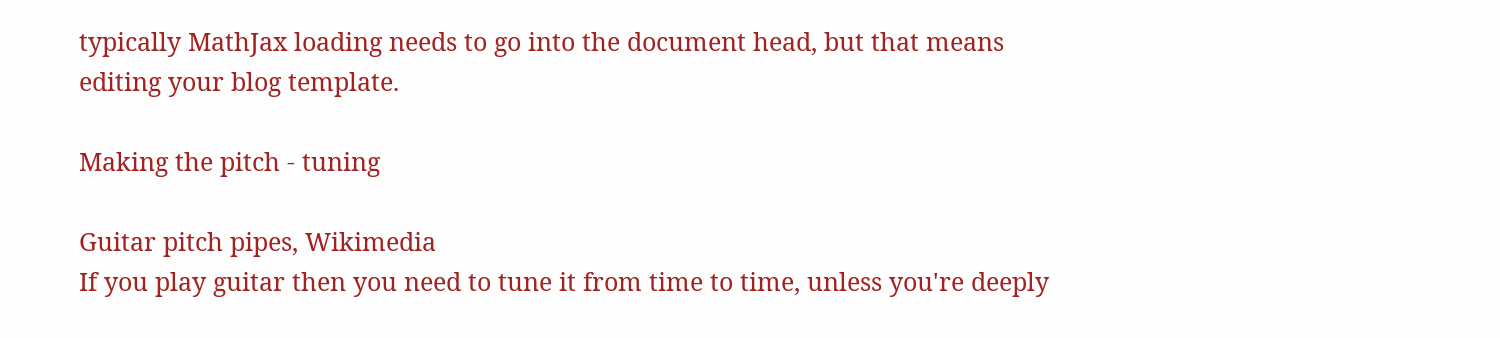typically MathJax loading needs to go into the document head, but that means editing your blog template.

Making the pitch - tuning

Guitar pitch pipes, Wikimedia
If you play guitar then you need to tune it from time to time, unless you're deeply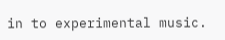in to experimental music.